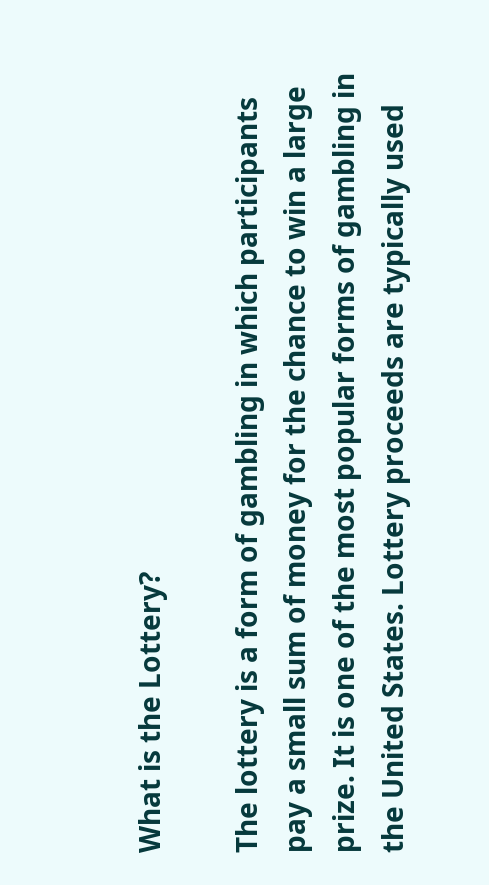What is the Lottery?

The lottery is a form of gambling in which participants pay a small sum of money for the chance to win a large prize. It is one of the most popular forms of gambling in the United States. Lottery proceeds are typically used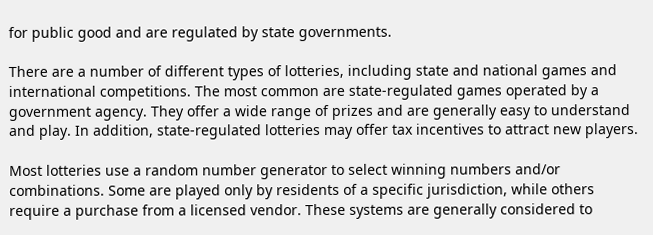for public good and are regulated by state governments.

There are a number of different types of lotteries, including state and national games and international competitions. The most common are state-regulated games operated by a government agency. They offer a wide range of prizes and are generally easy to understand and play. In addition, state-regulated lotteries may offer tax incentives to attract new players.

Most lotteries use a random number generator to select winning numbers and/or combinations. Some are played only by residents of a specific jurisdiction, while others require a purchase from a licensed vendor. These systems are generally considered to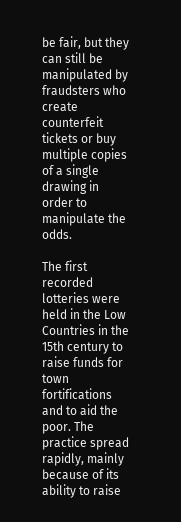be fair, but they can still be manipulated by fraudsters who create counterfeit tickets or buy multiple copies of a single drawing in order to manipulate the odds.

The first recorded lotteries were held in the Low Countries in the 15th century to raise funds for town fortifications and to aid the poor. The practice spread rapidly, mainly because of its ability to raise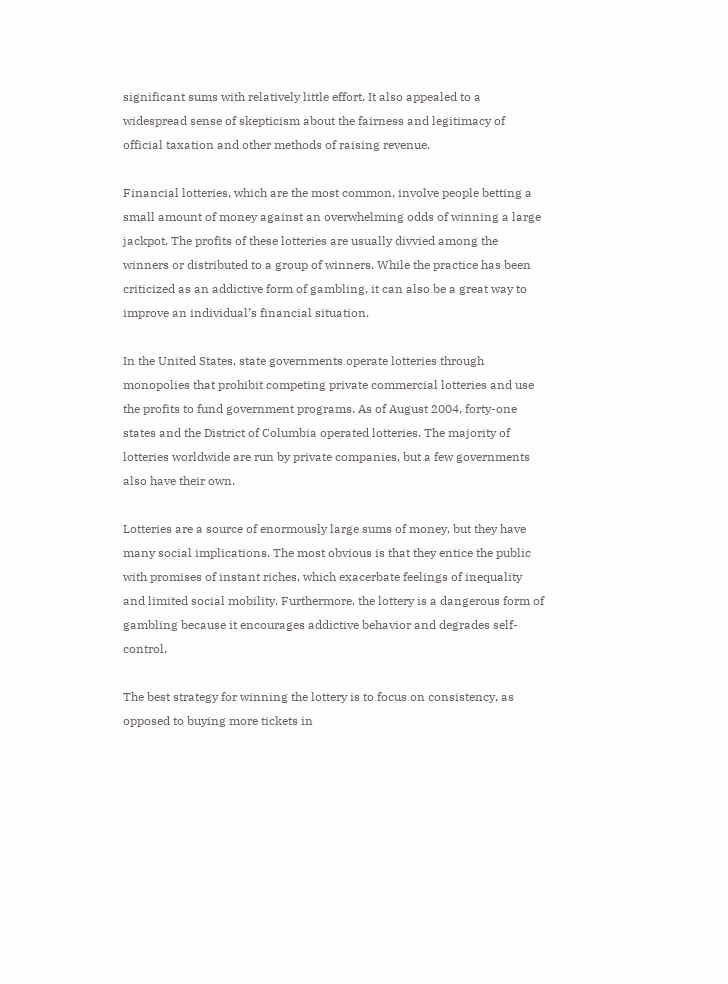significant sums with relatively little effort. It also appealed to a widespread sense of skepticism about the fairness and legitimacy of official taxation and other methods of raising revenue.

Financial lotteries, which are the most common, involve people betting a small amount of money against an overwhelming odds of winning a large jackpot. The profits of these lotteries are usually divvied among the winners or distributed to a group of winners. While the practice has been criticized as an addictive form of gambling, it can also be a great way to improve an individual’s financial situation.

In the United States, state governments operate lotteries through monopolies that prohibit competing private commercial lotteries and use the profits to fund government programs. As of August 2004, forty-one states and the District of Columbia operated lotteries. The majority of lotteries worldwide are run by private companies, but a few governments also have their own.

Lotteries are a source of enormously large sums of money, but they have many social implications. The most obvious is that they entice the public with promises of instant riches, which exacerbate feelings of inequality and limited social mobility. Furthermore, the lottery is a dangerous form of gambling because it encourages addictive behavior and degrades self-control.

The best strategy for winning the lottery is to focus on consistency, as opposed to buying more tickets in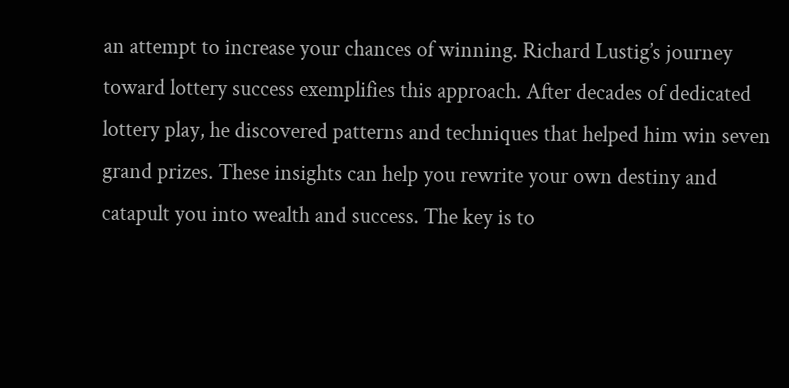an attempt to increase your chances of winning. Richard Lustig’s journey toward lottery success exemplifies this approach. After decades of dedicated lottery play, he discovered patterns and techniques that helped him win seven grand prizes. These insights can help you rewrite your own destiny and catapult you into wealth and success. The key is to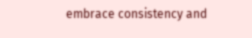embrace consistency and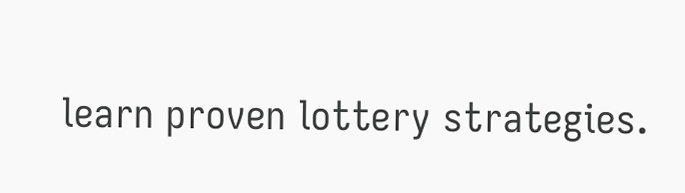learn proven lottery strategies.